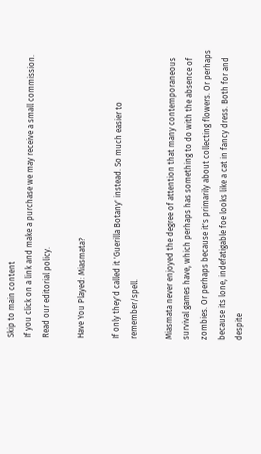Skip to main content
If you click on a link and make a purchase we may receive a small commission. Read our editorial policy.

Have You Played: Miasmata?

If only they'd called it 'Guerilla Botany' instead. So much easier to remember/spell.

Miasmata never enjoyed the degree of attention that many contemporaneous survival games have, which perhaps has something to do with the absence of zombies. Or perhaps because it's primarily about collecting flowers. Or perhaps because its lone, indefatigable foe looks like a cat in fancy dress. Both for and despite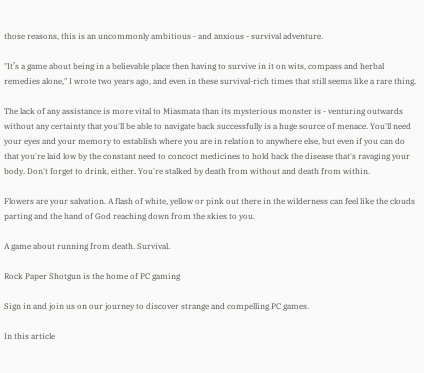those reasons, this is an uncommonly ambitious - and anxious - survival adventure.

"It’s a game about being in a believable place then having to survive in it on wits, compass and herbal remedies alone," I wrote two years ago, and even in these survival-rich times that still seems like a rare thing.

The lack of any assistance is more vital to Miasmata than its mysterious monster is - venturing outwards without any certainty that you'll be able to navigate back successfully is a huge source of menace. You'll need your eyes and your memory to establish where you are in relation to anywhere else, but even if you can do that you're laid low by the constant need to concoct medicines to hold back the disease that's ravaging your body. Don't forget to drink, either. You're stalked by death from without and death from within.

Flowers are your salvation. A flash of white, yellow or pink out there in the wilderness can feel like the clouds parting and the hand of God reaching down from the skies to you.

A game about running from death. Survival.

Rock Paper Shotgun is the home of PC gaming

Sign in and join us on our journey to discover strange and compelling PC games.

In this article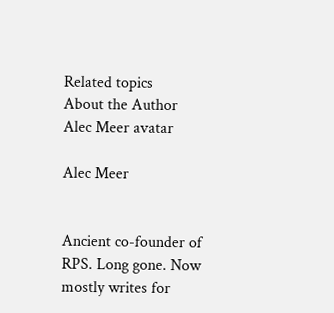Related topics
About the Author
Alec Meer avatar

Alec Meer


Ancient co-founder of RPS. Long gone. Now mostly writes for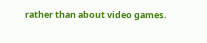rather than about video games.